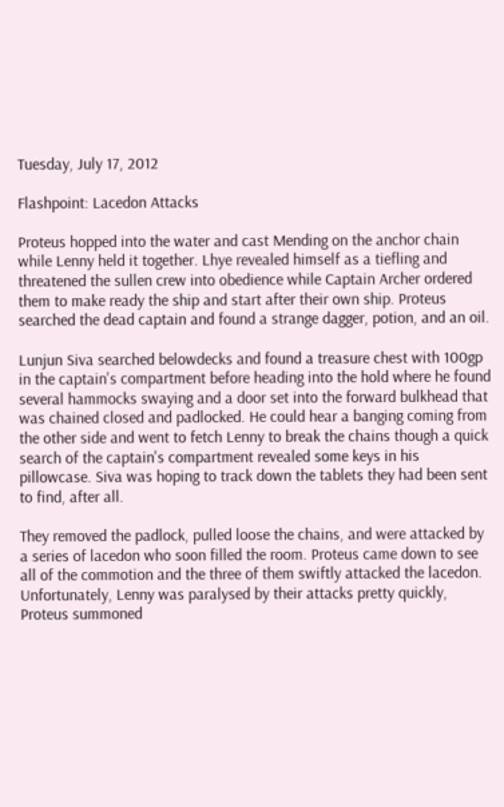Tuesday, July 17, 2012

Flashpoint: Lacedon Attacks

Proteus hopped into the water and cast Mending on the anchor chain while Lenny held it together. Lhye revealed himself as a tiefling and threatened the sullen crew into obedience while Captain Archer ordered them to make ready the ship and start after their own ship. Proteus searched the dead captain and found a strange dagger, potion, and an oil.

Lunjun Siva searched belowdecks and found a treasure chest with 100gp in the captain's compartment before heading into the hold where he found several hammocks swaying and a door set into the forward bulkhead that was chained closed and padlocked. He could hear a banging coming from the other side and went to fetch Lenny to break the chains though a quick search of the captain's compartment revealed some keys in his pillowcase. Siva was hoping to track down the tablets they had been sent to find, after all.

They removed the padlock, pulled loose the chains, and were attacked by a series of lacedon who soon filled the room. Proteus came down to see all of the commotion and the three of them swiftly attacked the lacedon. Unfortunately, Lenny was paralysed by their attacks pretty quickly, Proteus summoned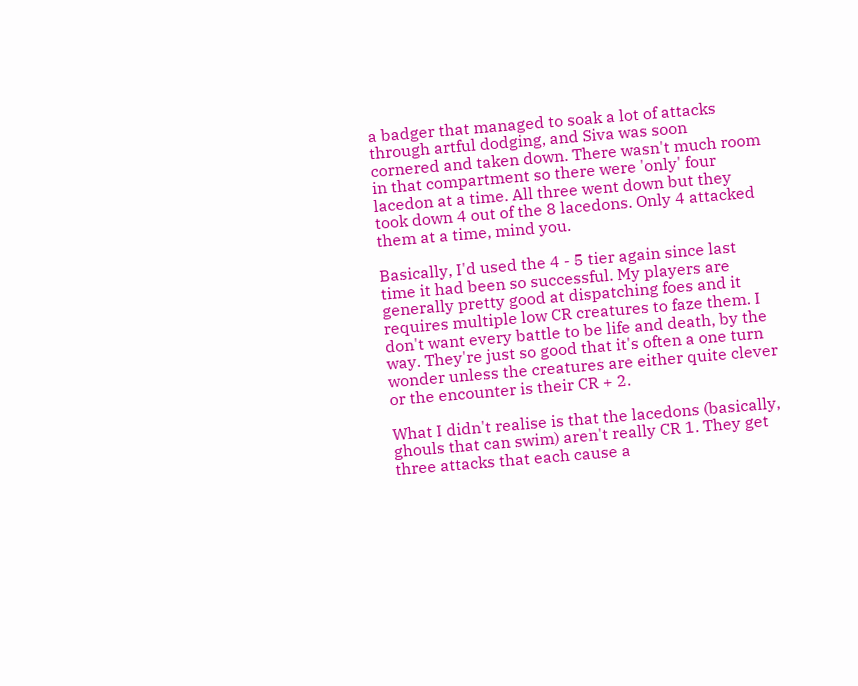a badger that managed to soak a lot of attacks through artful dodging, and Siva was soon cornered and taken down. There wasn't much room in that compartment so there were 'only' four lacedon at a time. All three went down but they took down 4 out of the 8 lacedons. Only 4 attacked them at a time, mind you.

Basically, I'd used the 4 - 5 tier again since last time it had been so successful. My players are generally pretty good at dispatching foes and it requires multiple low CR creatures to faze them. I don't want every battle to be life and death, by the way. They're just so good that it's often a one turn wonder unless the creatures are either quite clever or the encounter is their CR + 2.

What I didn't realise is that the lacedons (basically, ghouls that can swim) aren't really CR 1. They get three attacks that each cause a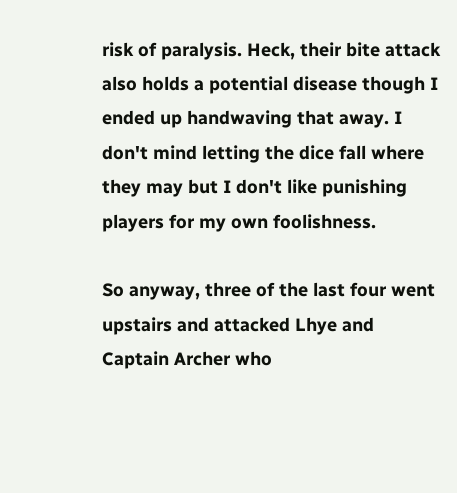risk of paralysis. Heck, their bite attack also holds a potential disease though I ended up handwaving that away. I don't mind letting the dice fall where they may but I don't like punishing players for my own foolishness.

So anyway, three of the last four went upstairs and attacked Lhye and Captain Archer who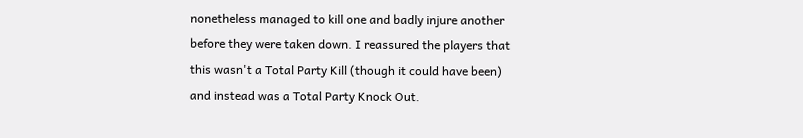nonetheless managed to kill one and badly injure another before they were taken down. I reassured the players that this wasn't a Total Party Kill (though it could have been) and instead was a Total Party Knock Out.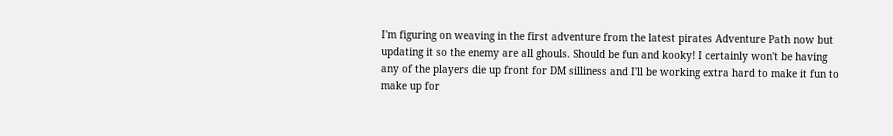I'm figuring on weaving in the first adventure from the latest pirates Adventure Path now but updating it so the enemy are all ghouls. Should be fun and kooky! I certainly won't be having any of the players die up front for DM silliness and I'll be working extra hard to make it fun to make up for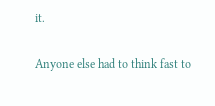it.

Anyone else had to think fast to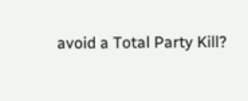avoid a Total Party Kill?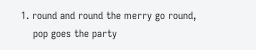1. round and round the merry go round,
    pop goes the party